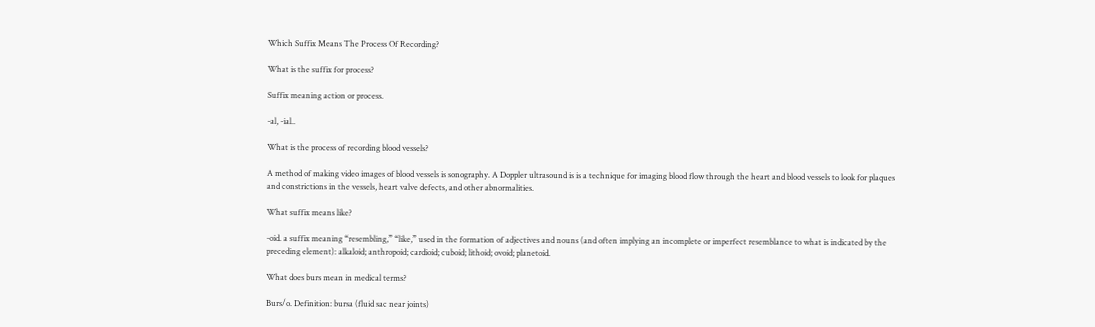Which Suffix Means The Process Of Recording?

What is the suffix for process?

Suffix meaning action or process.

-al, -ial..

What is the process of recording blood vessels?

A method of making video images of blood vessels is sonography. A Doppler ultrasound is is a technique for imaging blood flow through the heart and blood vessels to look for plaques and constrictions in the vessels, heart valve defects, and other abnormalities.

What suffix means like?

-oid. a suffix meaning “resembling,” “like,” used in the formation of adjectives and nouns (and often implying an incomplete or imperfect resemblance to what is indicated by the preceding element): alkaloid; anthropoid; cardioid; cuboid; lithoid; ovoid; planetoid.

What does burs mean in medical terms?

Burs/o. Definition: bursa (fluid sac near joints)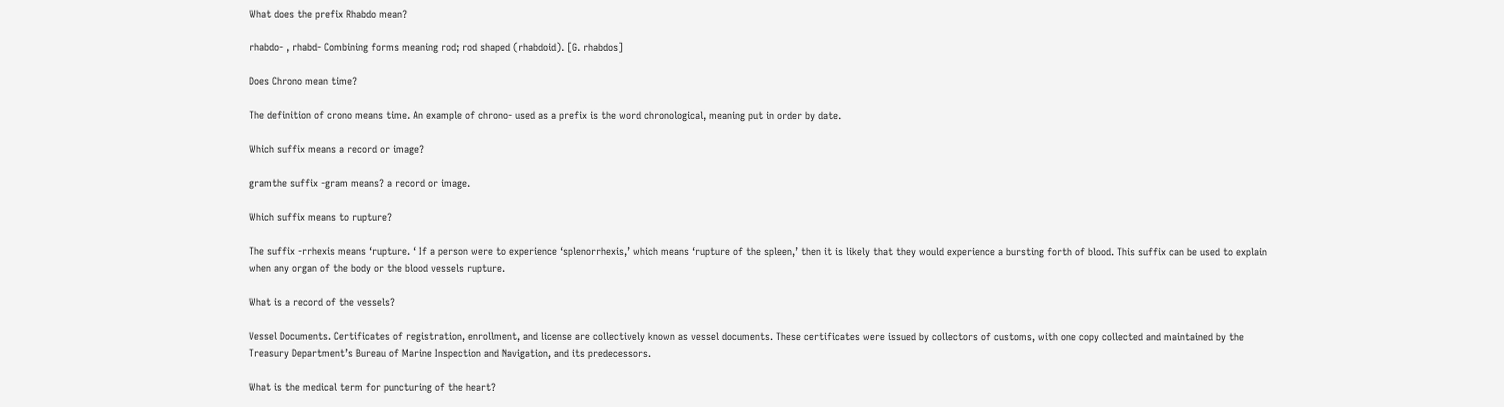What does the prefix Rhabdo mean?

rhabdo- , rhabd- Combining forms meaning rod; rod shaped (rhabdoid). [G. rhabdos]

Does Chrono mean time?

The definition of crono means time. An example of chrono- used as a prefix is the word chronological, meaning put in order by date.

Which suffix means a record or image?

gramthe suffix -gram means? a record or image.

Which suffix means to rupture?

The suffix -rrhexis means ‘rupture. ‘ If a person were to experience ‘splenorrhexis,’ which means ‘rupture of the spleen,’ then it is likely that they would experience a bursting forth of blood. This suffix can be used to explain when any organ of the body or the blood vessels rupture.

What is a record of the vessels?

Vessel Documents. Certificates of registration, enrollment, and license are collectively known as vessel documents. These certificates were issued by collectors of customs, with one copy collected and maintained by the Treasury Department’s Bureau of Marine Inspection and Navigation, and its predecessors.

What is the medical term for puncturing of the heart?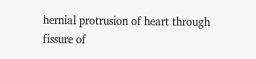hernial protrusion of heart through fissure of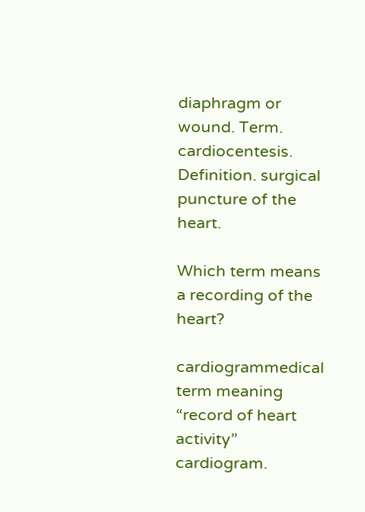diaphragm or wound. Term. cardiocentesis. Definition. surgical puncture of the heart.

Which term means a recording of the heart?

cardiogrammedical term meaning “record of heart activity” cardiogram.